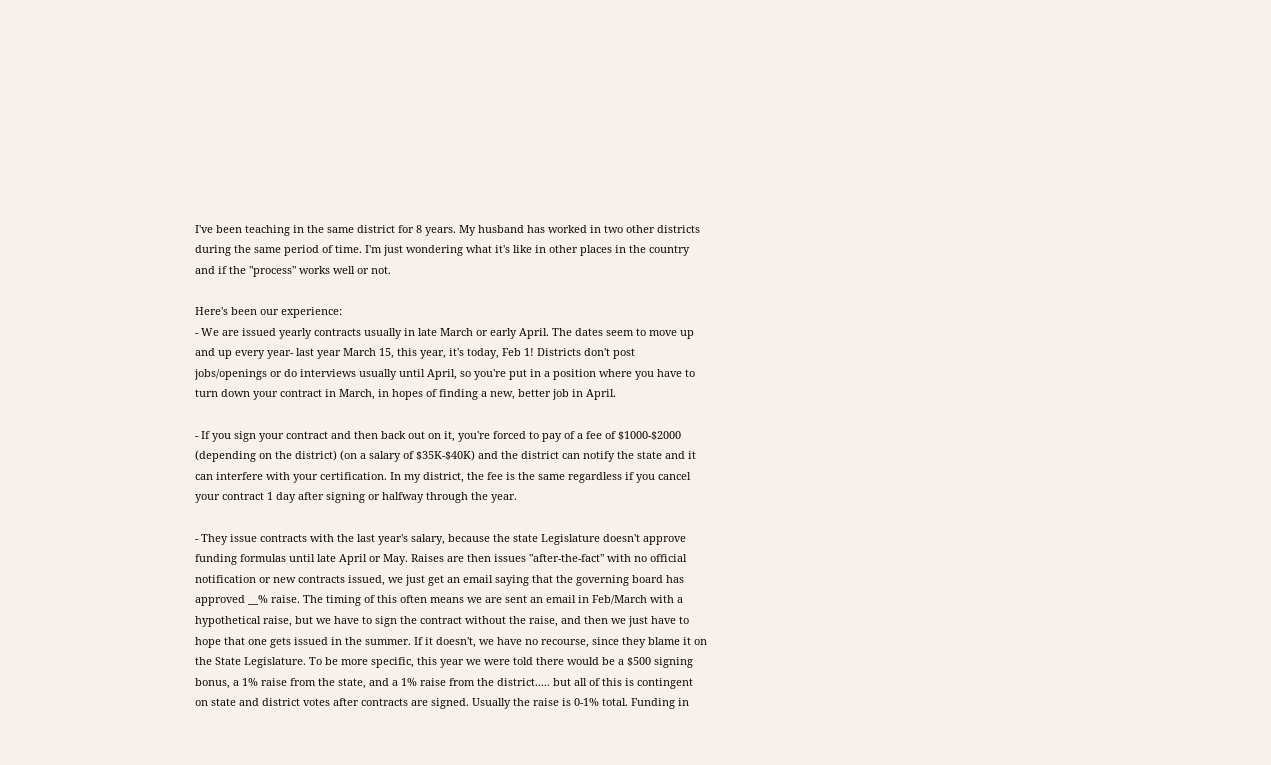I've been teaching in the same district for 8 years. My husband has worked in two other districts during the same period of time. I'm just wondering what it's like in other places in the country and if the "process" works well or not.

Here's been our experience:
- We are issued yearly contracts usually in late March or early April. The dates seem to move up and up every year- last year March 15, this year, it's today, Feb 1! Districts don't post jobs/openings or do interviews usually until April, so you're put in a position where you have to turn down your contract in March, in hopes of finding a new, better job in April.

- If you sign your contract and then back out on it, you're forced to pay of a fee of $1000-$2000 (depending on the district) (on a salary of $35K-$40K) and the district can notify the state and it can interfere with your certification. In my district, the fee is the same regardless if you cancel your contract 1 day after signing or halfway through the year.

- They issue contracts with the last year's salary, because the state Legislature doesn't approve funding formulas until late April or May. Raises are then issues "after-the-fact" with no official notification or new contracts issued, we just get an email saying that the governing board has approved __% raise. The timing of this often means we are sent an email in Feb/March with a hypothetical raise, but we have to sign the contract without the raise, and then we just have to hope that one gets issued in the summer. If it doesn't, we have no recourse, since they blame it on the State Legislature. To be more specific, this year we were told there would be a $500 signing bonus, a 1% raise from the state, and a 1% raise from the district..... but all of this is contingent on state and district votes after contracts are signed. Usually the raise is 0-1% total. Funding in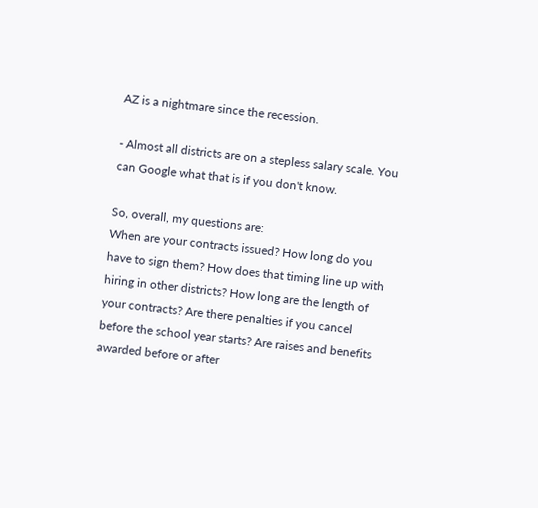AZ is a nightmare since the recession.

- Almost all districts are on a stepless salary scale. You can Google what that is if you don't know.

So, overall, my questions are:
When are your contracts issued? How long do you have to sign them? How does that timing line up with hiring in other districts? How long are the length of your contracts? Are there penalties if you cancel before the school year starts? Are raises and benefits awarded before or after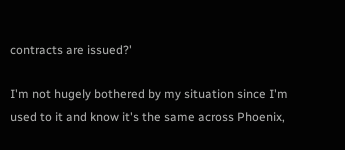contracts are issued?'

I'm not hugely bothered by my situation since I'm used to it and know it's the same across Phoenix,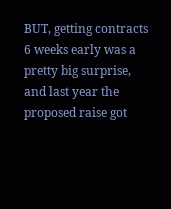BUT, getting contracts 6 weeks early was a pretty big surprise, and last year the proposed raise got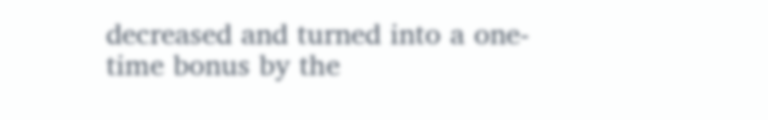decreased and turned into a one-time bonus by the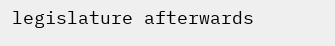legislature afterwards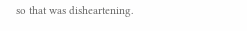so that was disheartening.